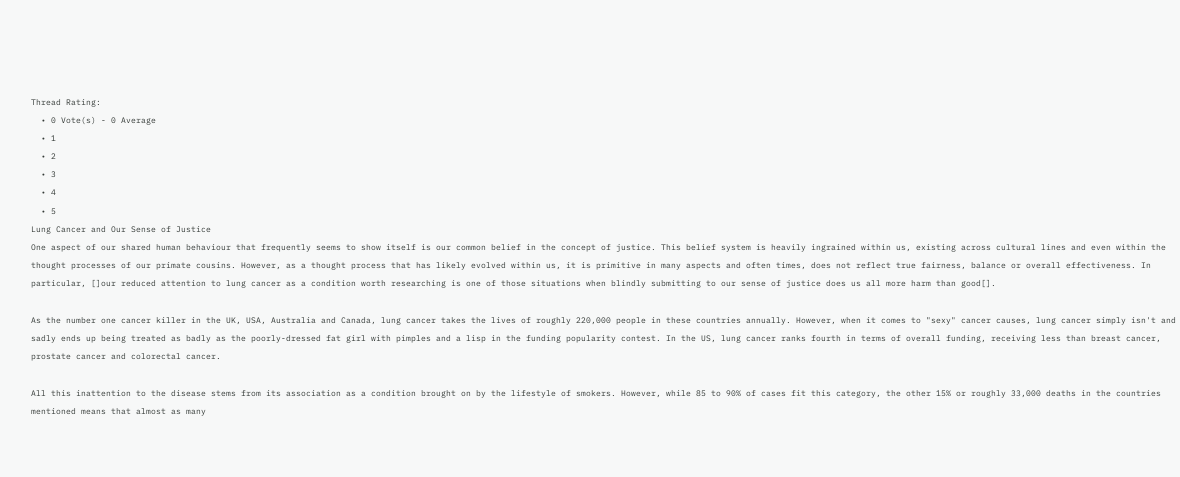Thread Rating:
  • 0 Vote(s) - 0 Average
  • 1
  • 2
  • 3
  • 4
  • 5
Lung Cancer and Our Sense of Justice
One aspect of our shared human behaviour that frequently seems to show itself is our common belief in the concept of justice. This belief system is heavily ingrained within us, existing across cultural lines and even within the thought processes of our primate cousins. However, as a thought process that has likely evolved within us, it is primitive in many aspects and often times, does not reflect true fairness, balance or overall effectiveness. In particular, []our reduced attention to lung cancer as a condition worth researching is one of those situations when blindly submitting to our sense of justice does us all more harm than good[].

As the number one cancer killer in the UK, USA, Australia and Canada, lung cancer takes the lives of roughly 220,000 people in these countries annually. However, when it comes to "sexy" cancer causes, lung cancer simply isn't and sadly ends up being treated as badly as the poorly-dressed fat girl with pimples and a lisp in the funding popularity contest. In the US, lung cancer ranks fourth in terms of overall funding, receiving less than breast cancer, prostate cancer and colorectal cancer.

All this inattention to the disease stems from its association as a condition brought on by the lifestyle of smokers. However, while 85 to 90% of cases fit this category, the other 15% or roughly 33,000 deaths in the countries mentioned means that almost as many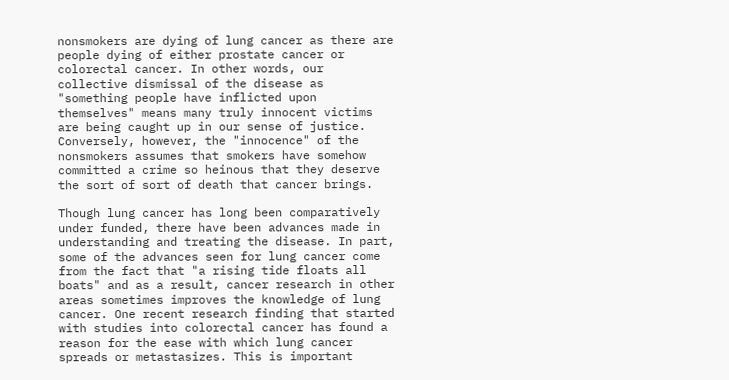nonsmokers are dying of lung cancer as there are people dying of either prostate cancer or colorectal cancer. In other words, our collective dismissal of the disease as "something people have inflicted upon themselves" means many truly innocent victims are being caught up in our sense of justice. Conversely, however, the "innocence" of the nonsmokers assumes that smokers have somehow committed a crime so heinous that they deserve the sort of sort of death that cancer brings.

Though lung cancer has long been comparatively under funded, there have been advances made in understanding and treating the disease. In part, some of the advances seen for lung cancer come from the fact that "a rising tide floats all boats" and as a result, cancer research in other areas sometimes improves the knowledge of lung cancer. One recent research finding that started with studies into colorectal cancer has found a reason for the ease with which lung cancer spreads or metastasizes. This is important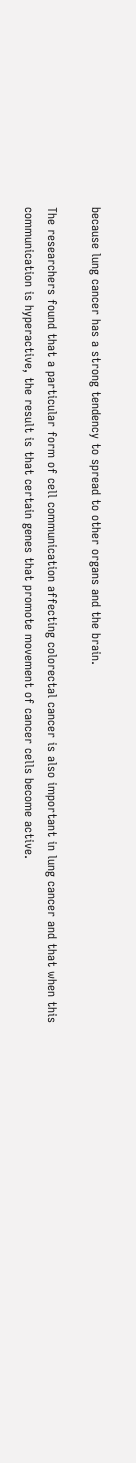because lung cancer has a strong tendency to spread to other organs and the brain.

The researchers found that a particular form of cell communication affecting colorectal cancer is also important in lung cancer and that when this communication is hyperactive, the result is that certain genes that promote movement of cancer cells become active.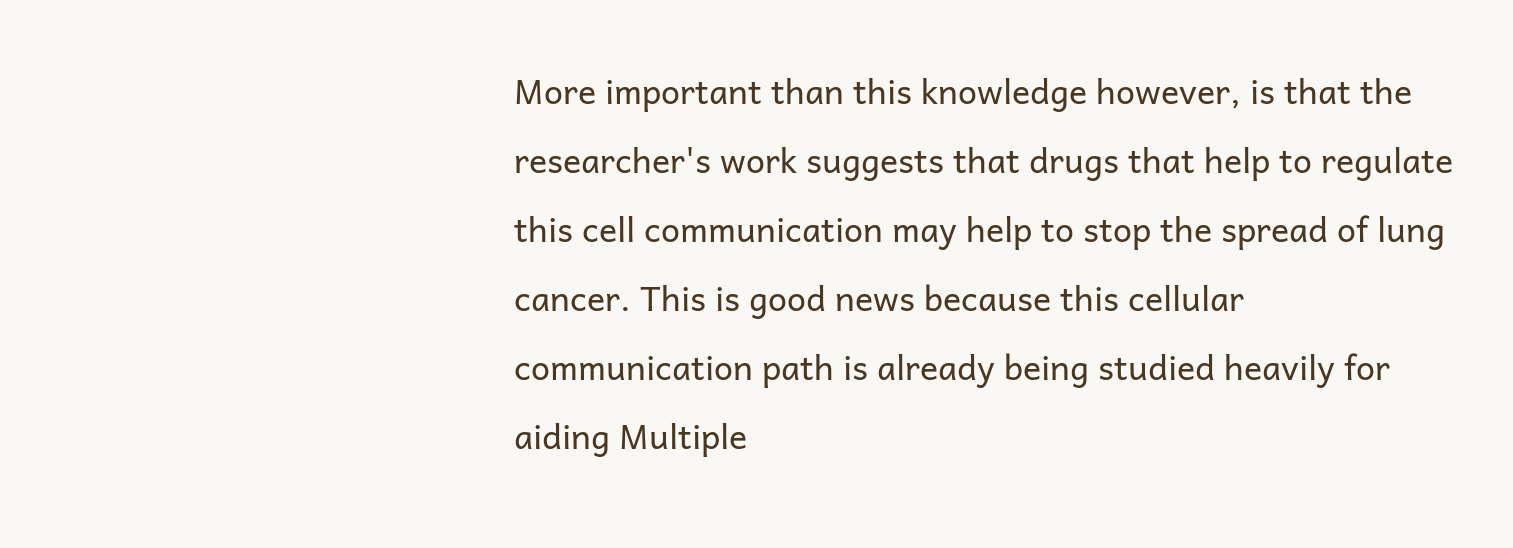More important than this knowledge however, is that the researcher's work suggests that drugs that help to regulate this cell communication may help to stop the spread of lung cancer. This is good news because this cellular communication path is already being studied heavily for aiding Multiple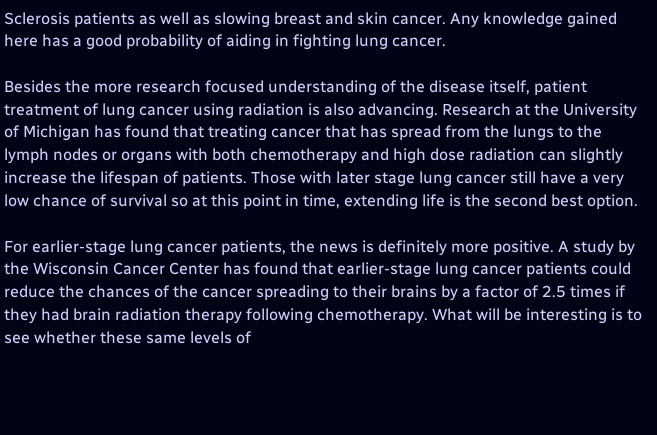Sclerosis patients as well as slowing breast and skin cancer. Any knowledge gained here has a good probability of aiding in fighting lung cancer.

Besides the more research focused understanding of the disease itself, patient treatment of lung cancer using radiation is also advancing. Research at the University of Michigan has found that treating cancer that has spread from the lungs to the lymph nodes or organs with both chemotherapy and high dose radiation can slightly increase the lifespan of patients. Those with later stage lung cancer still have a very low chance of survival so at this point in time, extending life is the second best option.

For earlier-stage lung cancer patients, the news is definitely more positive. A study by the Wisconsin Cancer Center has found that earlier-stage lung cancer patients could reduce the chances of the cancer spreading to their brains by a factor of 2.5 times if they had brain radiation therapy following chemotherapy. What will be interesting is to see whether these same levels of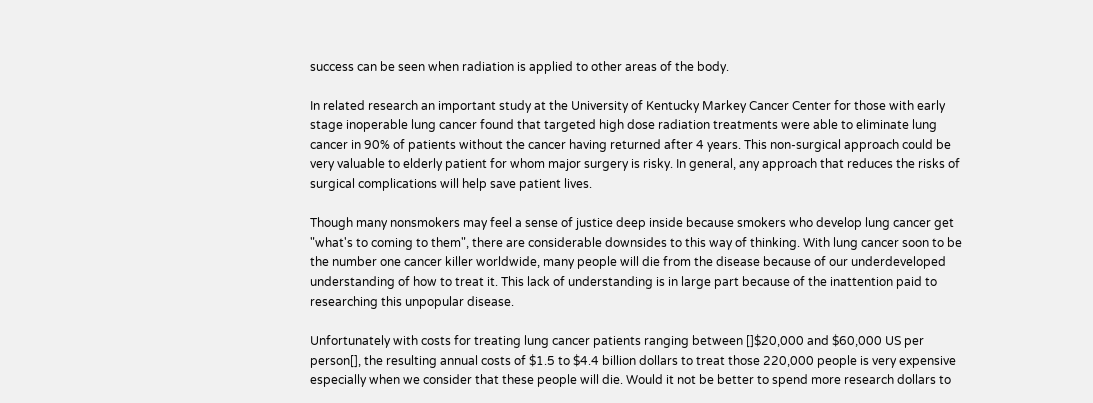success can be seen when radiation is applied to other areas of the body.

In related research an important study at the University of Kentucky Markey Cancer Center for those with early stage inoperable lung cancer found that targeted high dose radiation treatments were able to eliminate lung cancer in 90% of patients without the cancer having returned after 4 years. This non-surgical approach could be very valuable to elderly patient for whom major surgery is risky. In general, any approach that reduces the risks of surgical complications will help save patient lives.

Though many nonsmokers may feel a sense of justice deep inside because smokers who develop lung cancer get "what's to coming to them", there are considerable downsides to this way of thinking. With lung cancer soon to be the number one cancer killer worldwide, many people will die from the disease because of our underdeveloped understanding of how to treat it. This lack of understanding is in large part because of the inattention paid to researching this unpopular disease.

Unfortunately with costs for treating lung cancer patients ranging between []$20,000 and $60,000 US per person[], the resulting annual costs of $1.5 to $4.4 billion dollars to treat those 220,000 people is very expensive especially when we consider that these people will die. Would it not be better to spend more research dollars to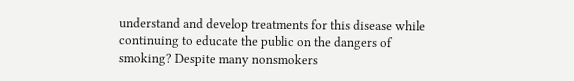understand and develop treatments for this disease while continuing to educate the public on the dangers of smoking? Despite many nonsmokers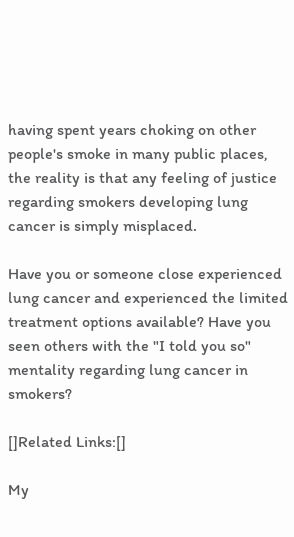having spent years choking on other people's smoke in many public places, the reality is that any feeling of justice regarding smokers developing lung cancer is simply misplaced.

Have you or someone close experienced lung cancer and experienced the limited treatment options available? Have you seen others with the "I told you so" mentality regarding lung cancer in smokers?

[]Related Links:[]

My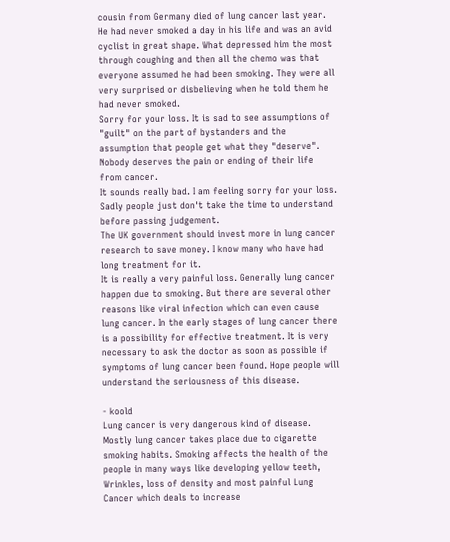cousin from Germany died of lung cancer last year. He had never smoked a day in his life and was an avid cyclist in great shape. What depressed him the most through coughing and then all the chemo was that everyone assumed he had been smoking. They were all very surprised or disbelieving when he told them he had never smoked.
Sorry for your loss. It is sad to see assumptions of "guilt" on the part of bystanders and the assumption that people get what they "deserve". Nobody deserves the pain or ending of their life from cancer.
It sounds really bad. I am feeling sorry for your loss. Sadly people just don't take the time to understand before passing judgement.
The UK government should invest more in lung cancer research to save money. I know many who have had long treatment for it.
It is really a very painful loss. Generally lung cancer happen due to smoking. But there are several other reasons like viral infection which can even cause lung cancer. In the early stages of lung cancer there is a possibility for effective treatment. It is very necessary to ask the doctor as soon as possible if symptoms of lung cancer been found. Hope people will understand the seriousness of this disease.

- koold
Lung cancer is very dangerous kind of disease. Mostly lung cancer takes place due to cigarette smoking habits. Smoking affects the health of the people in many ways like developing yellow teeth, Wrinkles, loss of density and most painful Lung Cancer which deals to increase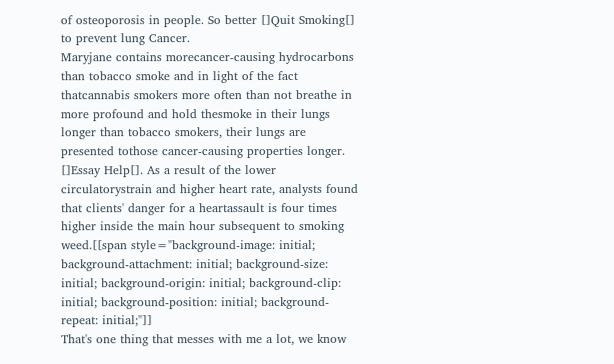of osteoporosis in people. So better []Quit Smoking[] to prevent lung Cancer.
Maryjane contains morecancer-causing hydrocarbons than tobacco smoke and in light of the fact thatcannabis smokers more often than not breathe in more profound and hold thesmoke in their lungs longer than tobacco smokers, their lungs are presented tothose cancer-causing properties longer. []Essay Help[]. As a result of the lower circulatorystrain and higher heart rate, analysts found that clients' danger for a heartassault is four times higher inside the main hour subsequent to smoking weed.[[span style="background-image: initial; background-attachment: initial; background-size: initial; background-origin: initial; background-clip: initial; background-position: initial; background-repeat: initial;"]]
That's one thing that messes with me a lot, we know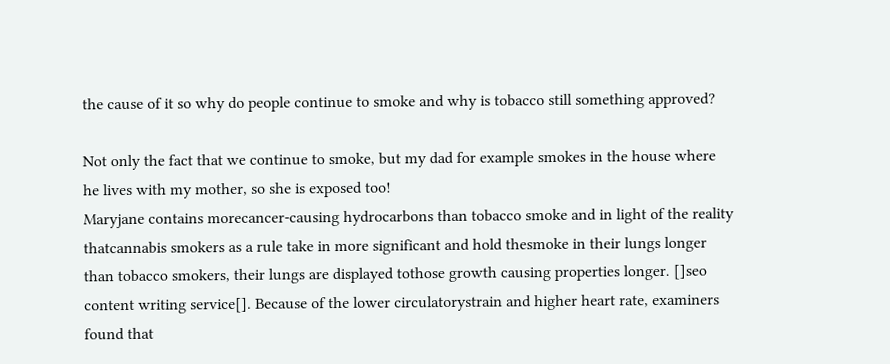the cause of it so why do people continue to smoke and why is tobacco still something approved?

Not only the fact that we continue to smoke, but my dad for example smokes in the house where he lives with my mother, so she is exposed too!
Maryjane contains morecancer-causing hydrocarbons than tobacco smoke and in light of the reality thatcannabis smokers as a rule take in more significant and hold thesmoke in their lungs longer than tobacco smokers, their lungs are displayed tothose growth causing properties longer. []seo content writing service[]. Because of the lower circulatorystrain and higher heart rate, examiners found that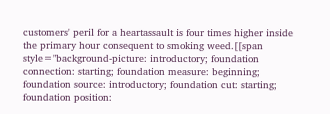customers' peril for a heartassault is four times higher inside the primary hour consequent to smoking weed.[[span style="background-picture: introductory; foundation connection: starting; foundation measure: beginning; foundation source: introductory; foundation cut: starting; foundation position: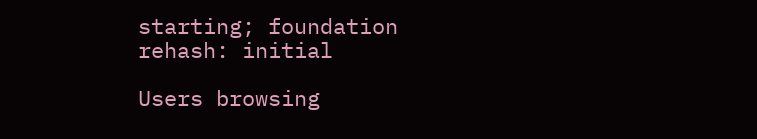starting; foundation rehash: initial

Users browsing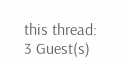this thread:
3 Guest(s)